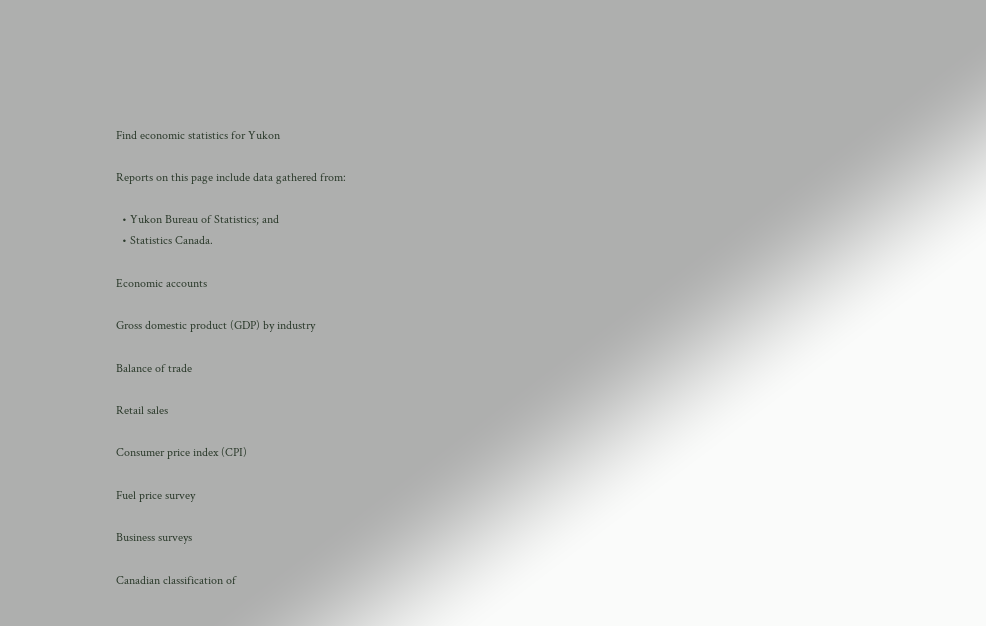Find economic statistics for Yukon

Reports on this page include data gathered from:

  • Yukon Bureau of Statistics; and
  • Statistics Canada.

Economic accounts

Gross domestic product (GDP) by industry

Balance of trade

Retail sales

Consumer price index (CPI)

Fuel price survey

Business surveys

Canadian classification of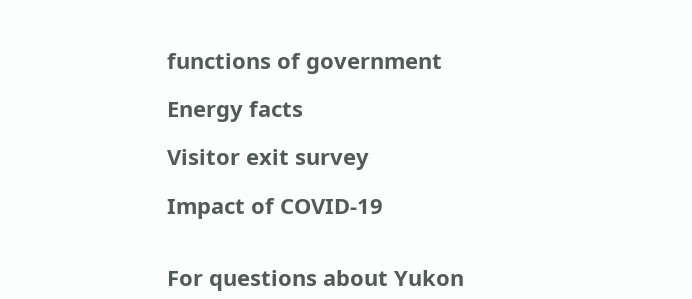functions of government

Energy facts

Visitor exit survey

Impact of COVID-19


For questions about Yukon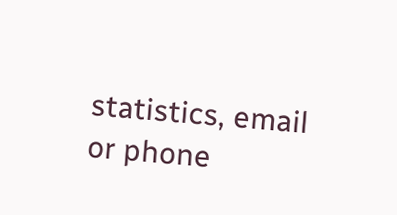statistics, email or phone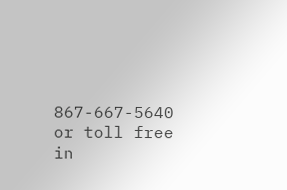867-667-5640 or toll free in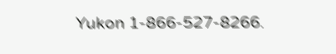Yukon 1-866-527-8266.